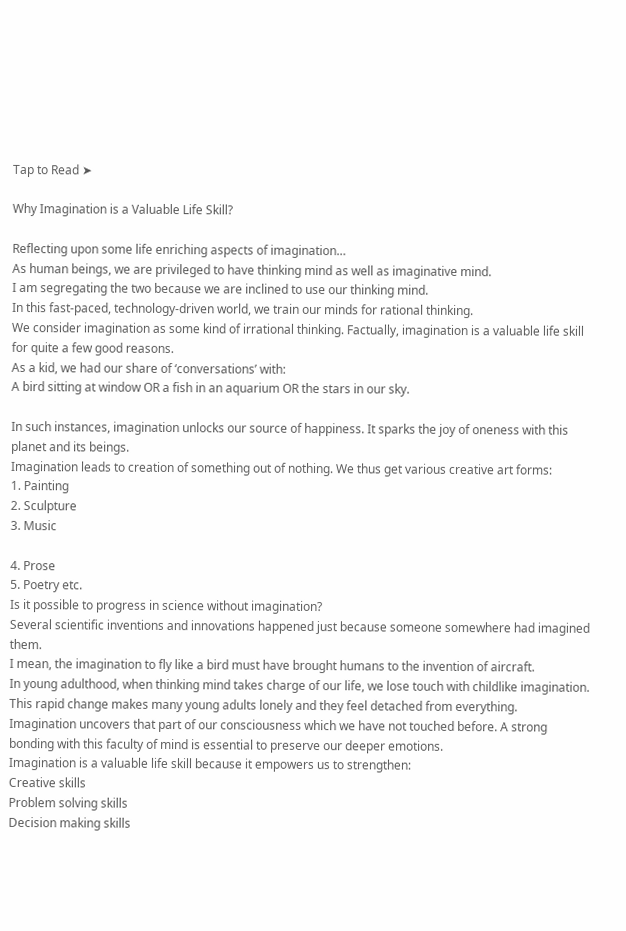Tap to Read ➤

Why Imagination is a Valuable Life Skill?

Reflecting upon some life enriching aspects of imagination…
As human beings, we are privileged to have thinking mind as well as imaginative mind.
I am segregating the two because we are inclined to use our thinking mind.
In this fast-paced, technology-driven world, we train our minds for rational thinking.
We consider imagination as some kind of irrational thinking. Factually, imagination is a valuable life skill for quite a few good reasons.
As a kid, we had our share of ‘conversations’ with:
A bird sitting at window OR a fish in an aquarium OR the stars in our sky.

In such instances, imagination unlocks our source of happiness. It sparks the joy of oneness with this planet and its beings.
Imagination leads to creation of something out of nothing. We thus get various creative art forms:
1. Painting
2. Sculpture
3. Music

4. Prose
5. Poetry etc.
Is it possible to progress in science without imagination?
Several scientific inventions and innovations happened just because someone somewhere had imagined them.
I mean, the imagination to fly like a bird must have brought humans to the invention of aircraft.
In young adulthood, when thinking mind takes charge of our life, we lose touch with childlike imagination.
This rapid change makes many young adults lonely and they feel detached from everything.
Imagination uncovers that part of our consciousness which we have not touched before. A strong bonding with this faculty of mind is essential to preserve our deeper emotions.
Imagination is a valuable life skill because it empowers us to strengthen:
Creative skills
Problem solving skills
Decision making skills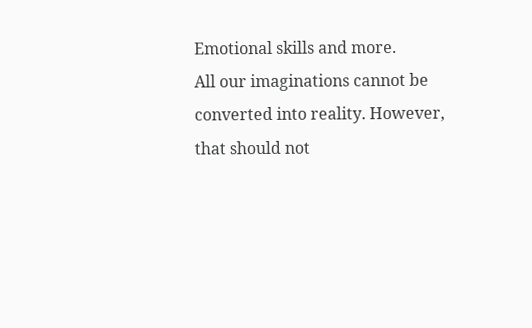Emotional skills and more.
All our imaginations cannot be converted into reality. However, that should not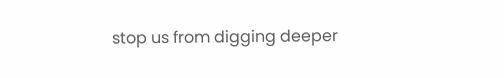stop us from digging deeper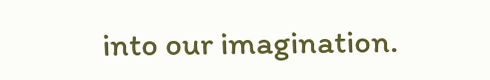into our imagination.